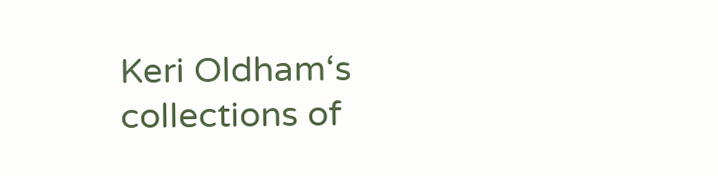Keri Oldham‘s collections of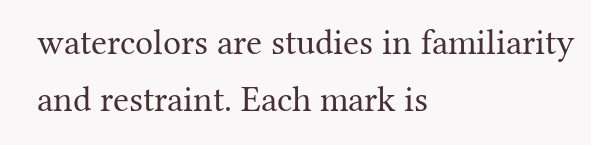watercolors are studies in familiarity and restraint. Each mark is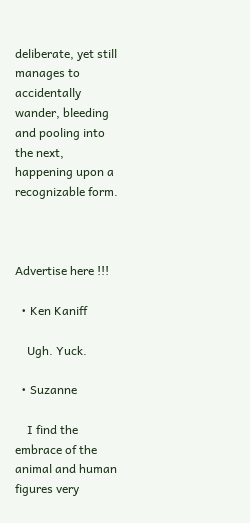deliberate, yet still manages to accidentally wander, bleeding and pooling into the next, happening upon a recognizable form.



Advertise here !!!

  • Ken Kaniff

    Ugh. Yuck.

  • Suzanne

    I find the embrace of the animal and human figures very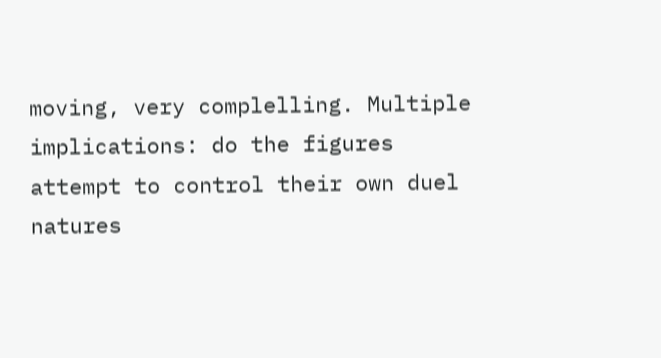moving, very complelling. Multiple implications: do the figures attempt to control their own duel natures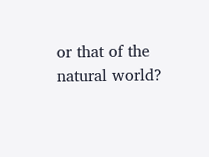or that of the natural world?